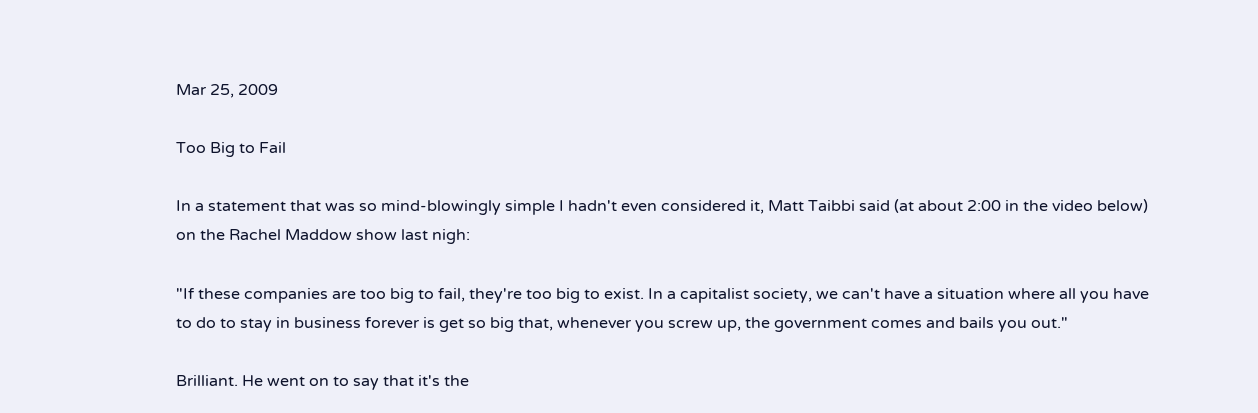Mar 25, 2009

Too Big to Fail

In a statement that was so mind-blowingly simple I hadn't even considered it, Matt Taibbi said (at about 2:00 in the video below) on the Rachel Maddow show last nigh:

"If these companies are too big to fail, they're too big to exist. In a capitalist society, we can't have a situation where all you have to do to stay in business forever is get so big that, whenever you screw up, the government comes and bails you out."

Brilliant. He went on to say that it's the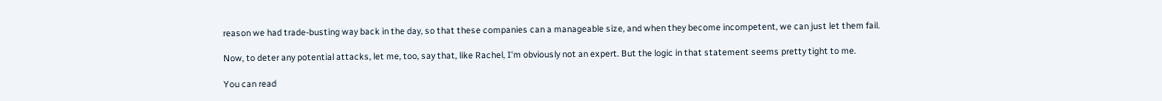reason we had trade-busting way back in the day, so that these companies can a manageable size, and when they become incompetent, we can just let them fail.

Now, to deter any potential attacks, let me, too, say that, like Rachel, I'm obviously not an expert. But the logic in that statement seems pretty tight to me.

You can read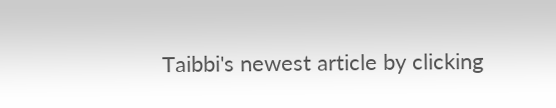Taibbi's newest article by clicking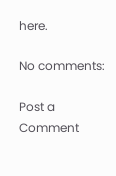here.

No comments:

Post a Comment